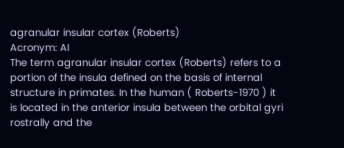agranular insular cortex (Roberts)
Acronym: AI
The term agranular insular cortex (Roberts) refers to a portion of the insula defined on the basis of internal structure in primates. In the human ( Roberts-1970 ) it is located in the anterior insula between the orbital gyri rostrally and the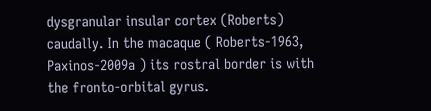dysgranular insular cortex (Roberts) caudally. In the macaque ( Roberts-1963, Paxinos-2009a ) its rostral border is with the fronto-orbital gyrus.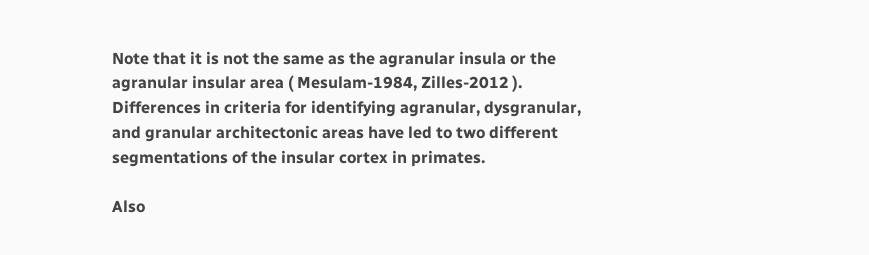Note that it is not the same as the agranular insula or the agranular insular area ( Mesulam-1984, Zilles-2012 ). Differences in criteria for identifying agranular, dysgranular, and granular architectonic areas have led to two different segmentations of the insular cortex in primates.

Also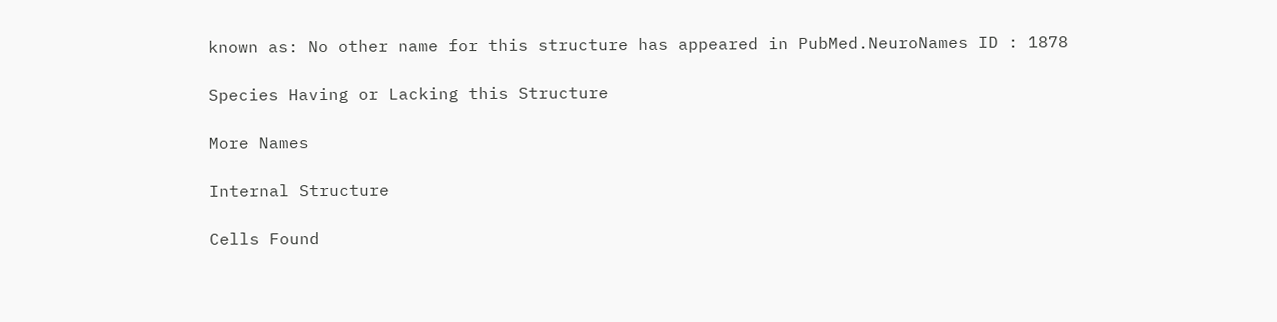known as: No other name for this structure has appeared in PubMed.NeuroNames ID : 1878

Species Having or Lacking this Structure

More Names

Internal Structure

Cells Found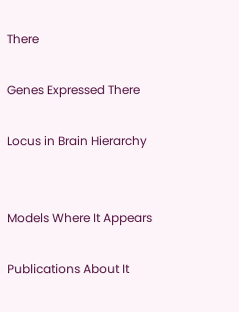There

Genes Expressed There

Locus in Brain Hierarchy


Models Where It Appears

Publications About It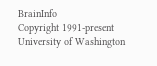BrainInfo                           Copyright 1991-present                          University of Washington